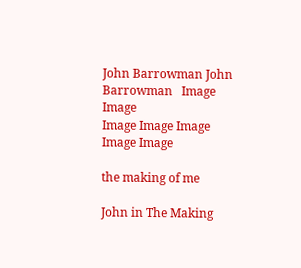John Barrowman John Barrowman   Image Image
Image Image Image Image Image

the making of me

John in The Making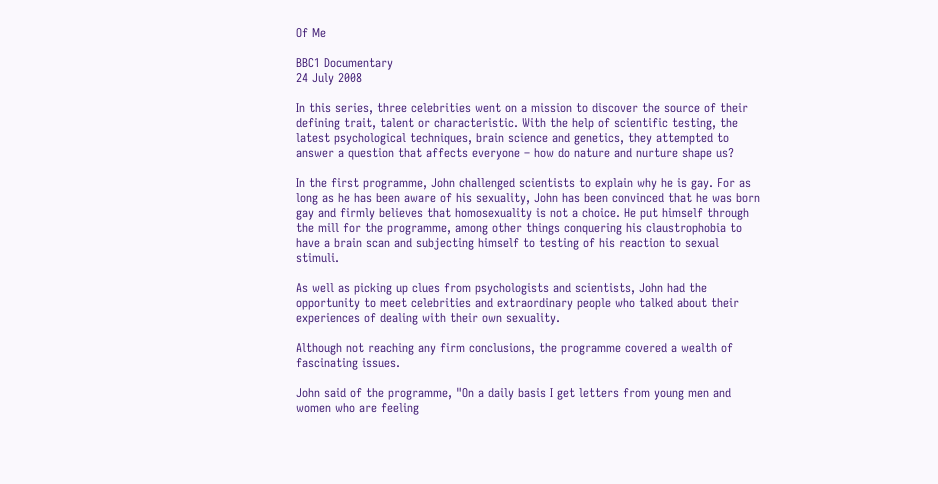Of Me

BBC1 Documentary
24 July 2008

In this series, three celebrities went on a mission to discover the source of their defining trait, talent or characteristic. With the help of scientific testing, the latest psychological techniques, brain science and genetics, they attempted to answer a question that affects everyone – how do nature and nurture shape us?

In the first programme, John challenged scientists to explain why he is gay. For as long as he has been aware of his sexuality, John has been convinced that he was born gay and firmly believes that homosexuality is not a choice. He put himself through the mill for the programme, among other things conquering his claustrophobia to have a brain scan and subjecting himself to testing of his reaction to sexual stimuli.

As well as picking up clues from psychologists and scientists, John had the opportunity to meet celebrities and extraordinary people who talked about their experiences of dealing with their own sexuality.

Although not reaching any firm conclusions, the programme covered a wealth of fascinating issues.

John said of the programme, "On a daily basis I get letters from young men and women who are feeling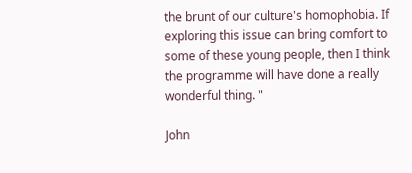the brunt of our culture's homophobia. If exploring this issue can bring comfort to some of these young people, then I think the programme will have done a really wonderful thing. "

John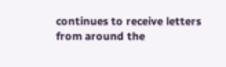continues to receive letters from around the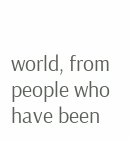world, from people who have been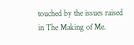touched by the issues raised in The Making of Me.